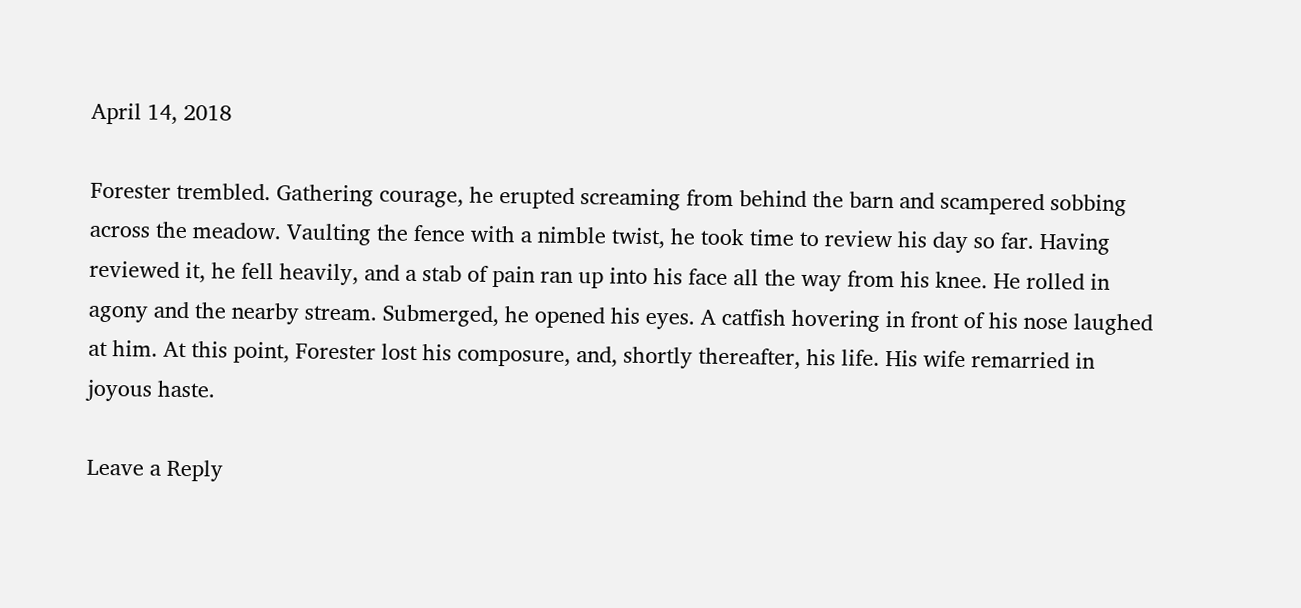April 14, 2018

Forester trembled. Gathering courage, he erupted screaming from behind the barn and scampered sobbing across the meadow. Vaulting the fence with a nimble twist, he took time to review his day so far. Having reviewed it, he fell heavily, and a stab of pain ran up into his face all the way from his knee. He rolled in agony and the nearby stream. Submerged, he opened his eyes. A catfish hovering in front of his nose laughed at him. At this point, Forester lost his composure, and, shortly thereafter, his life. His wife remarried in joyous haste.

Leave a Reply